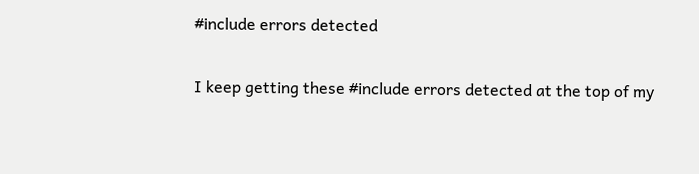#include errors detected

I keep getting these #include errors detected at the top of my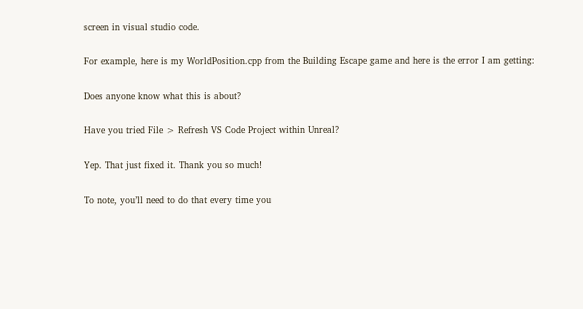screen in visual studio code.

For example, here is my WorldPosition.cpp from the Building Escape game and here is the error I am getting:

Does anyone know what this is about?

Have you tried File > Refresh VS Code Project within Unreal?

Yep. That just fixed it. Thank you so much!

To note, you’ll need to do that every time you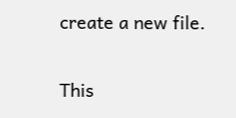create a new file.

This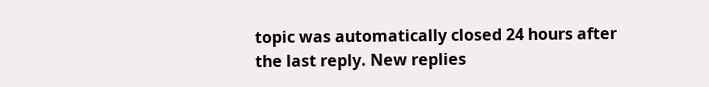topic was automatically closed 24 hours after the last reply. New replies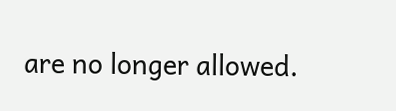are no longer allowed.